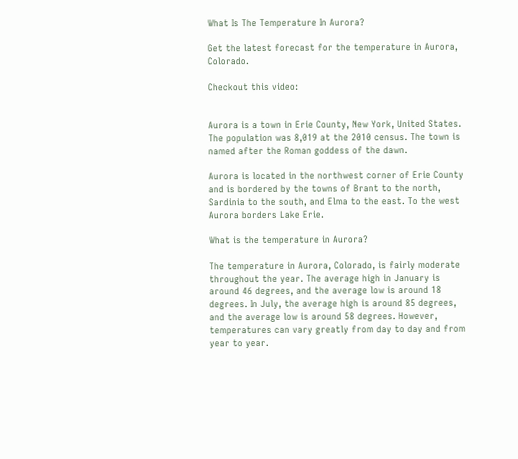What Is The Temperature In Aurora?

Get the latest forecast for the temperature in Aurora, Colorado.

Checkout this video:


Aurora is a town in Erie County, New York, United States. The population was 8,019 at the 2010 census. The town is named after the Roman goddess of the dawn.

Aurora is located in the northwest corner of Erie County and is bordered by the towns of Brant to the north, Sardinia to the south, and Elma to the east. To the west Aurora borders Lake Erie.

What is the temperature in Aurora?

The temperature in Aurora, Colorado, is fairly moderate throughout the year. The average high in January is around 46 degrees, and the average low is around 18 degrees. In July, the average high is around 85 degrees, and the average low is around 58 degrees. However, temperatures can vary greatly from day to day and from year to year.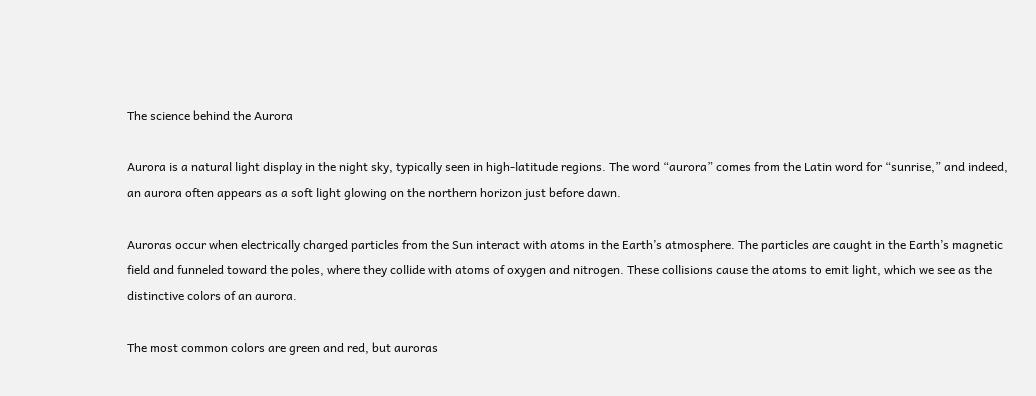The science behind the Aurora

Aurora is a natural light display in the night sky, typically seen in high-latitude regions. The word “aurora” comes from the Latin word for “sunrise,” and indeed, an aurora often appears as a soft light glowing on the northern horizon just before dawn.

Auroras occur when electrically charged particles from the Sun interact with atoms in the Earth’s atmosphere. The particles are caught in the Earth’s magnetic field and funneled toward the poles, where they collide with atoms of oxygen and nitrogen. These collisions cause the atoms to emit light, which we see as the distinctive colors of an aurora.

The most common colors are green and red, but auroras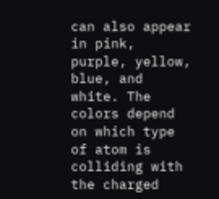can also appear in pink, purple, yellow, blue, and white. The colors depend on which type of atom is colliding with the charged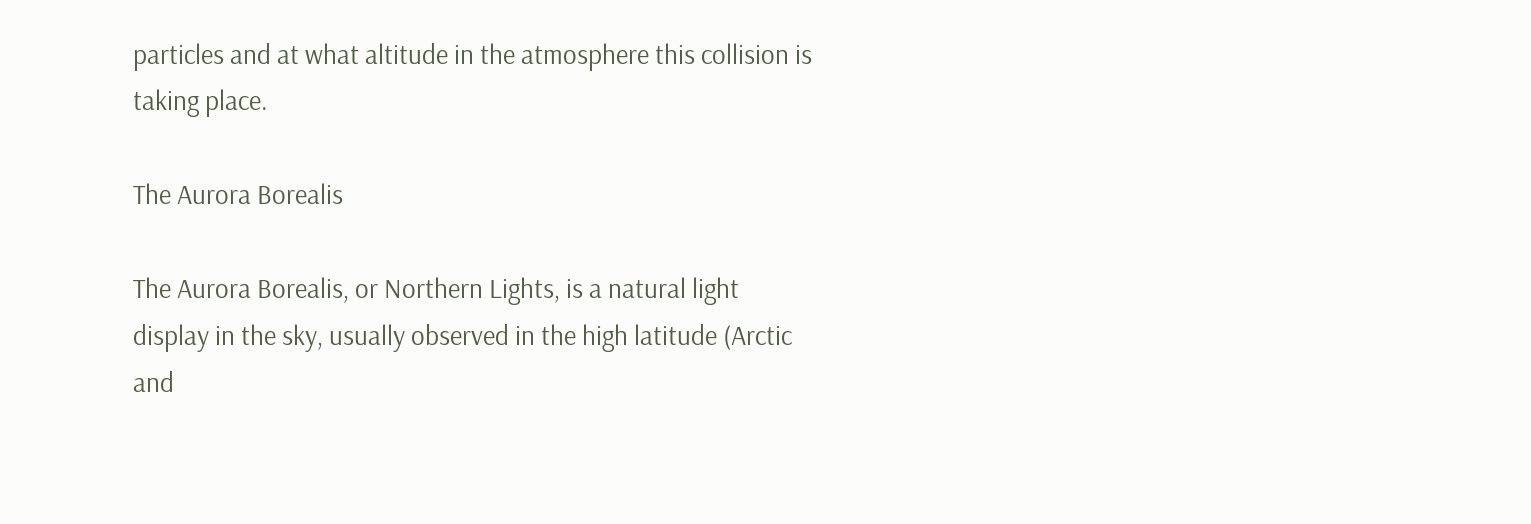particles and at what altitude in the atmosphere this collision is taking place.

The Aurora Borealis

The Aurora Borealis, or Northern Lights, is a natural light display in the sky, usually observed in the high latitude (Arctic and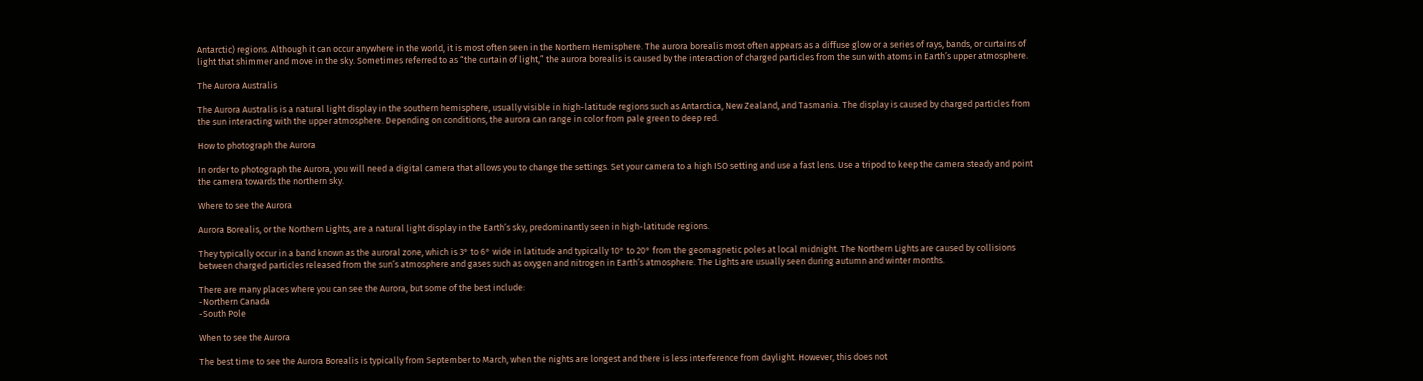Antarctic) regions. Although it can occur anywhere in the world, it is most often seen in the Northern Hemisphere. The aurora borealis most often appears as a diffuse glow or a series of rays, bands, or curtains of light that shimmer and move in the sky. Sometimes referred to as “the curtain of light,” the aurora borealis is caused by the interaction of charged particles from the sun with atoms in Earth’s upper atmosphere.

The Aurora Australis

The Aurora Australis is a natural light display in the southern hemisphere, usually visible in high-latitude regions such as Antarctica, New Zealand, and Tasmania. The display is caused by charged particles from the sun interacting with the upper atmosphere. Depending on conditions, the aurora can range in color from pale green to deep red.

How to photograph the Aurora

In order to photograph the Aurora, you will need a digital camera that allows you to change the settings. Set your camera to a high ISO setting and use a fast lens. Use a tripod to keep the camera steady and point the camera towards the northern sky.

Where to see the Aurora

Aurora Borealis, or the Northern Lights, are a natural light display in the Earth’s sky, predominantly seen in high-latitude regions.

They typically occur in a band known as the auroral zone, which is 3° to 6° wide in latitude and typically 10° to 20° from the geomagnetic poles at local midnight. The Northern Lights are caused by collisions between charged particles released from the sun’s atmosphere and gases such as oxygen and nitrogen in Earth’s atmosphere. The Lights are usually seen during autumn and winter months.

There are many places where you can see the Aurora, but some of the best include:
-Northern Canada
-South Pole

When to see the Aurora

The best time to see the Aurora Borealis is typically from September to March, when the nights are longest and there is less interference from daylight. However, this does not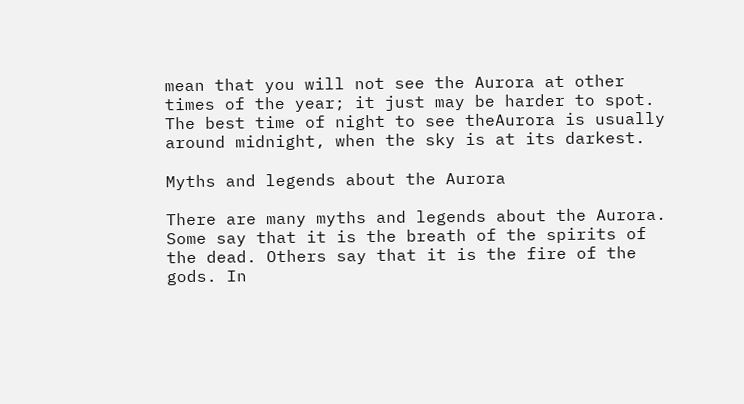mean that you will not see the Aurora at other times of the year; it just may be harder to spot. The best time of night to see theAurora is usually around midnight, when the sky is at its darkest.

Myths and legends about the Aurora

There are many myths and legends about the Aurora. Some say that it is the breath of the spirits of the dead. Others say that it is the fire of the gods. In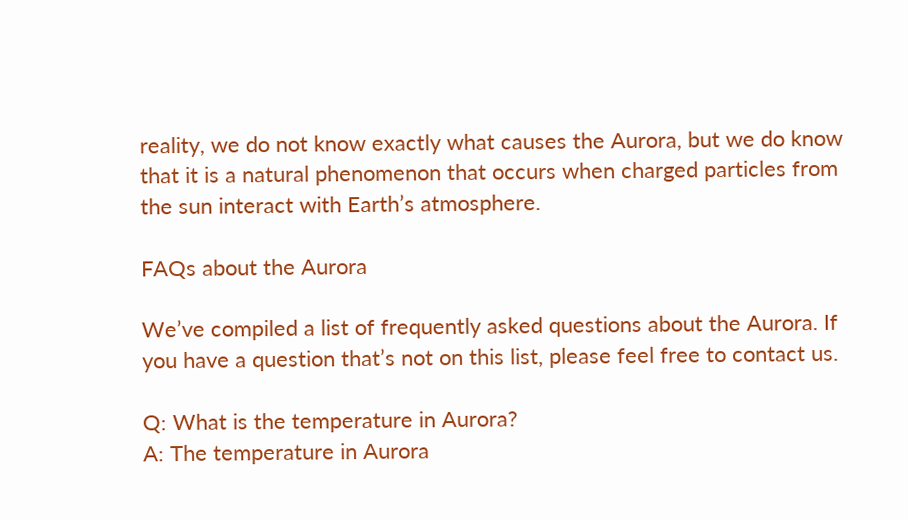reality, we do not know exactly what causes the Aurora, but we do know that it is a natural phenomenon that occurs when charged particles from the sun interact with Earth’s atmosphere.

FAQs about the Aurora

We’ve compiled a list of frequently asked questions about the Aurora. If you have a question that’s not on this list, please feel free to contact us.

Q: What is the temperature in Aurora?
A: The temperature in Aurora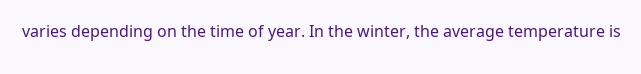varies depending on the time of year. In the winter, the average temperature is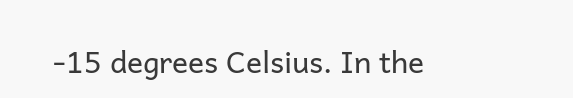-15 degrees Celsius. In the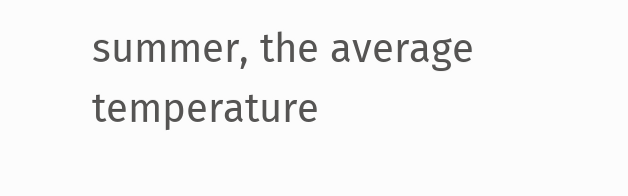summer, the average temperature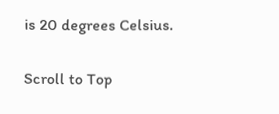is 20 degrees Celsius.

Scroll to Top